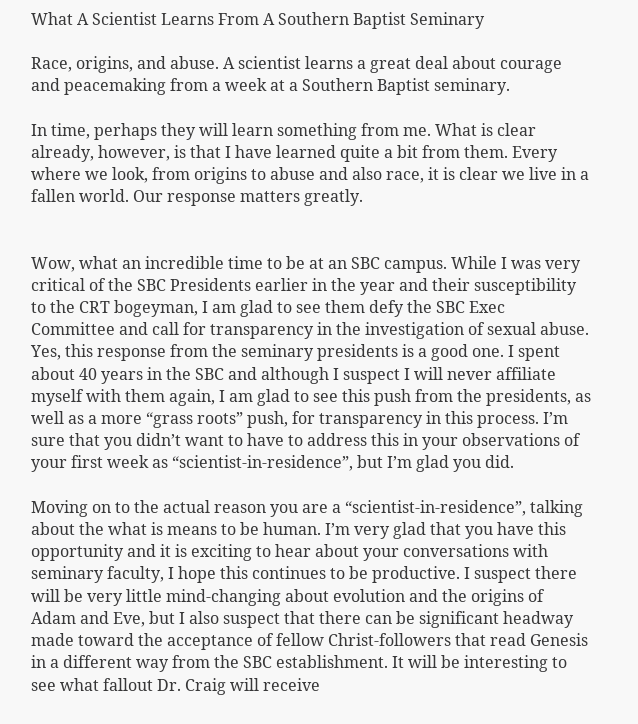What A Scientist Learns From A Southern Baptist Seminary

Race, origins, and abuse. A scientist learns a great deal about courage and peacemaking from a week at a Southern Baptist seminary.

In time, perhaps they will learn something from me. What is clear already, however, is that I have learned quite a bit from them. Every where we look, from origins to abuse and also race, it is clear we live in a fallen world. Our response matters greatly.


Wow, what an incredible time to be at an SBC campus. While I was very critical of the SBC Presidents earlier in the year and their susceptibility to the CRT bogeyman, I am glad to see them defy the SBC Exec Committee and call for transparency in the investigation of sexual abuse. Yes, this response from the seminary presidents is a good one. I spent about 40 years in the SBC and although I suspect I will never affiliate myself with them again, I am glad to see this push from the presidents, as well as a more “grass roots” push, for transparency in this process. I’m sure that you didn’t want to have to address this in your observations of your first week as “scientist-in-residence”, but I’m glad you did.

Moving on to the actual reason you are a “scientist-in-residence”, talking about the what is means to be human. I’m very glad that you have this opportunity and it is exciting to hear about your conversations with seminary faculty, I hope this continues to be productive. I suspect there will be very little mind-changing about evolution and the origins of Adam and Eve, but I also suspect that there can be significant headway made toward the acceptance of fellow Christ-followers that read Genesis in a different way from the SBC establishment. It will be interesting to see what fallout Dr. Craig will receive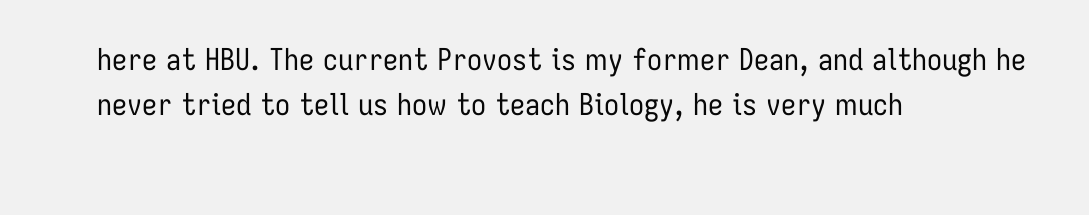here at HBU. The current Provost is my former Dean, and although he never tried to tell us how to teach Biology, he is very much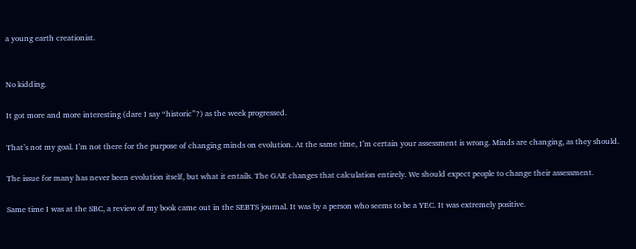a young earth creationist.


No kidding.

It got more and more interesting (dare I say “historic”?) as the week progressed.

That’s not my goal. I’m not there for the purpose of changing minds on evolution. At the same time, I’m certain your assessment is wrong. Minds are changing, as they should.

The issue for many has never been evolution itself, but what it entails. The GAE changes that calculation entirely. We should expect people to change their assessment.

Same time I was at the SBC, a review of my book came out in the SEBTS journal. It was by a person who seems to be a YEC. It was extremely positive.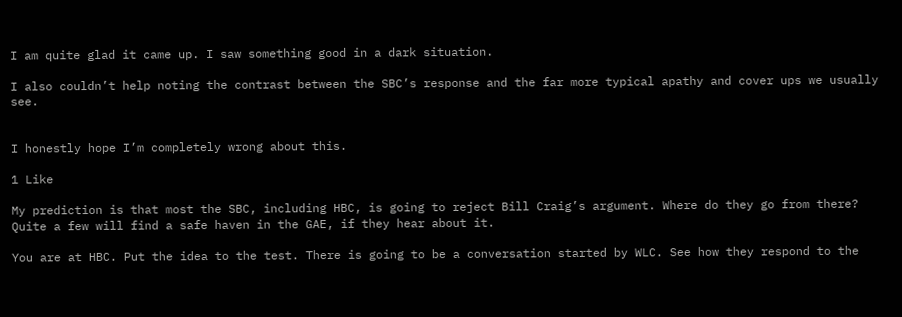I am quite glad it came up. I saw something good in a dark situation.

I also couldn’t help noting the contrast between the SBC’s response and the far more typical apathy and cover ups we usually see.


I honestly hope I’m completely wrong about this.

1 Like

My prediction is that most the SBC, including HBC, is going to reject Bill Craig’s argument. Where do they go from there? Quite a few will find a safe haven in the GAE, if they hear about it.

You are at HBC. Put the idea to the test. There is going to be a conversation started by WLC. See how they respond to the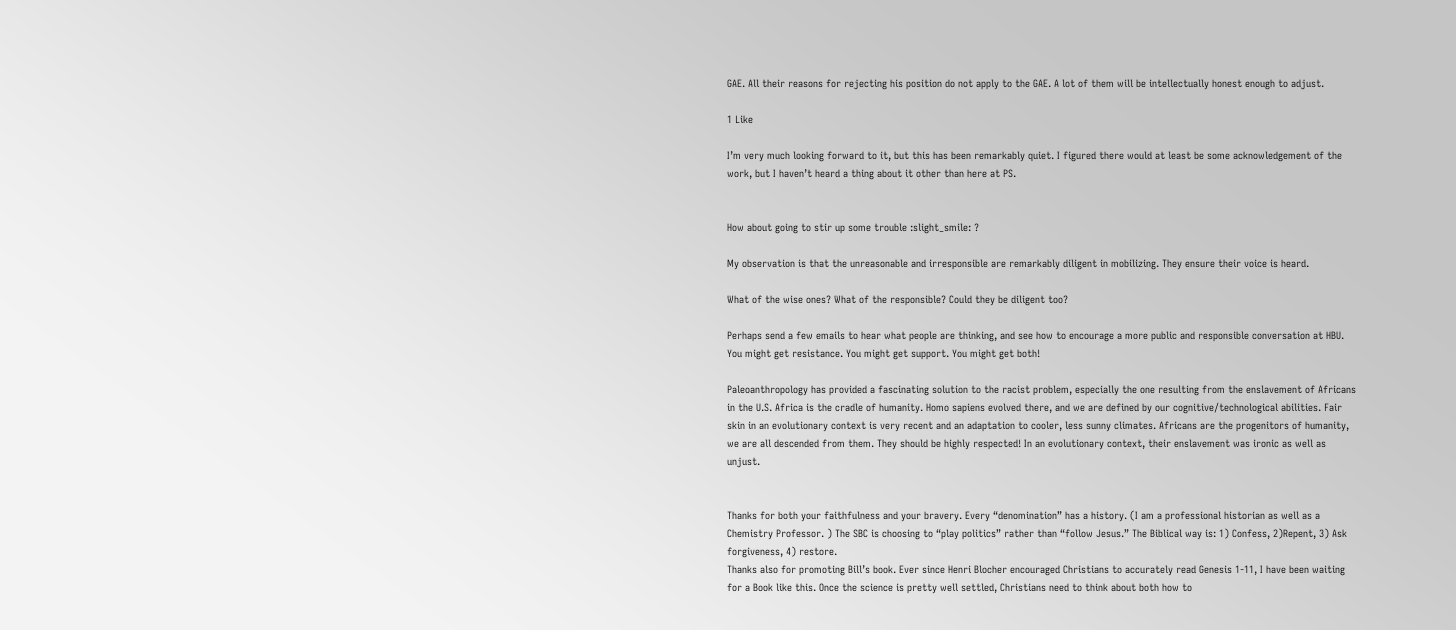GAE. All their reasons for rejecting his position do not apply to the GAE. A lot of them will be intellectually honest enough to adjust.

1 Like

I’m very much looking forward to it, but this has been remarkably quiet. I figured there would at least be some acknowledgement of the work, but I haven’t heard a thing about it other than here at PS.


How about going to stir up some trouble :slight_smile: ?

My observation is that the unreasonable and irresponsible are remarkably diligent in mobilizing. They ensure their voice is heard.

What of the wise ones? What of the responsible? Could they be diligent too?

Perhaps send a few emails to hear what people are thinking, and see how to encourage a more public and responsible conversation at HBU. You might get resistance. You might get support. You might get both!

Paleoanthropology has provided a fascinating solution to the racist problem, especially the one resulting from the enslavement of Africans in the U.S. Africa is the cradle of humanity. Homo sapiens evolved there, and we are defined by our cognitive/technological abilities. Fair skin in an evolutionary context is very recent and an adaptation to cooler, less sunny climates. Africans are the progenitors of humanity, we are all descended from them. They should be highly respected! In an evolutionary context, their enslavement was ironic as well as unjust.


Thanks for both your faithfulness and your bravery. Every “denomination” has a history. (I am a professional historian as well as a Chemistry Professor. ) The SBC is choosing to “play politics” rather than “follow Jesus.” The Biblical way is: 1) Confess, 2)Repent, 3) Ask forgiveness, 4) restore.
Thanks also for promoting Bill’s book. Ever since Henri Blocher encouraged Christians to accurately read Genesis 1-11, I have been waiting for a Book like this. Once the science is pretty well settled, Christians need to think about both how to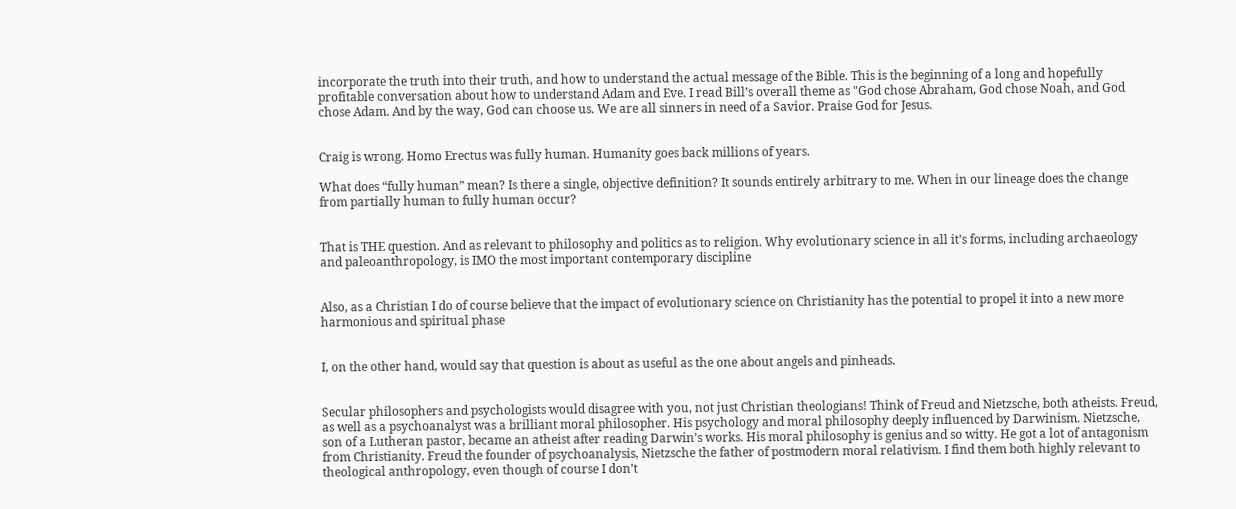incorporate the truth into their truth, and how to understand the actual message of the Bible. This is the beginning of a long and hopefully profitable conversation about how to understand Adam and Eve. I read Bill’s overall theme as "God chose Abraham, God chose Noah, and God chose Adam. And by the way, God can choose us. We are all sinners in need of a Savior. Praise God for Jesus.


Craig is wrong. Homo Erectus was fully human. Humanity goes back millions of years.

What does “fully human” mean? Is there a single, objective definition? It sounds entirely arbitrary to me. When in our lineage does the change from partially human to fully human occur?


That is THE question. And as relevant to philosophy and politics as to religion. Why evolutionary science in all it’s forms, including archaeology and paleoanthropology, is IMO the most important contemporary discipline


Also, as a Christian I do of course believe that the impact of evolutionary science on Christianity has the potential to propel it into a new more harmonious and spiritual phase


I, on the other hand, would say that question is about as useful as the one about angels and pinheads.


Secular philosophers and psychologists would disagree with you, not just Christian theologians! Think of Freud and Nietzsche, both atheists. Freud, as well as a psychoanalyst was a brilliant moral philosopher. His psychology and moral philosophy deeply influenced by Darwinism. Nietzsche, son of a Lutheran pastor, became an atheist after reading Darwin’s works. His moral philosophy is genius and so witty. He got a lot of antagonism from Christianity. Freud the founder of psychoanalysis, Nietzsche the father of postmodern moral relativism. I find them both highly relevant to theological anthropology, even though of course I don’t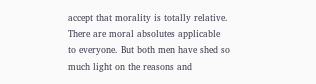accept that morality is totally relative. There are moral absolutes applicable to everyone. But both men have shed so much light on the reasons and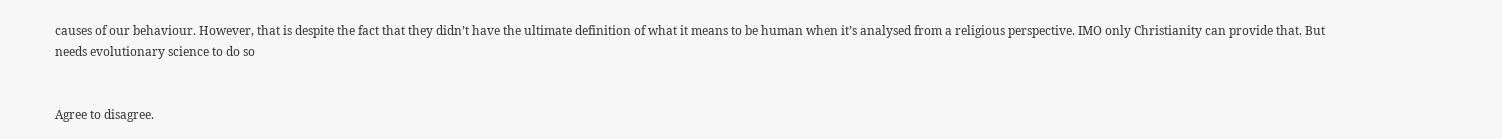causes of our behaviour. However, that is despite the fact that they didn’t have the ultimate definition of what it means to be human when it’s analysed from a religious perspective. IMO only Christianity can provide that. But needs evolutionary science to do so


Agree to disagree.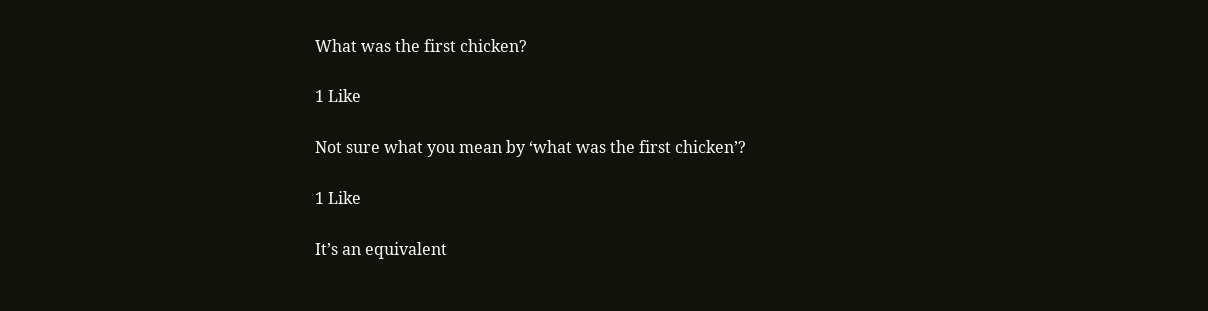What was the first chicken?

1 Like

Not sure what you mean by ‘what was the first chicken’?

1 Like

It’s an equivalent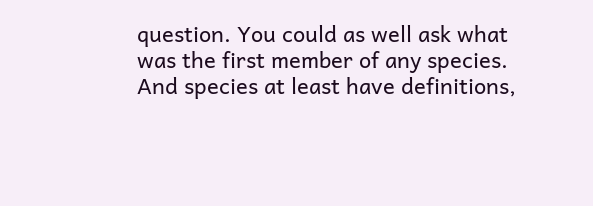question. You could as well ask what was the first member of any species. And species at least have definitions,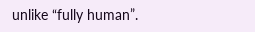unlike “fully human”.